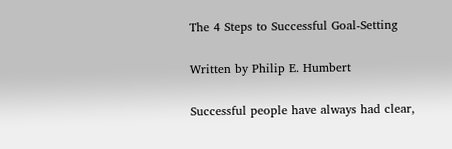The 4 Steps to Successful Goal-Setting

Written by Philip E. Humbert

Successful people have always had clear,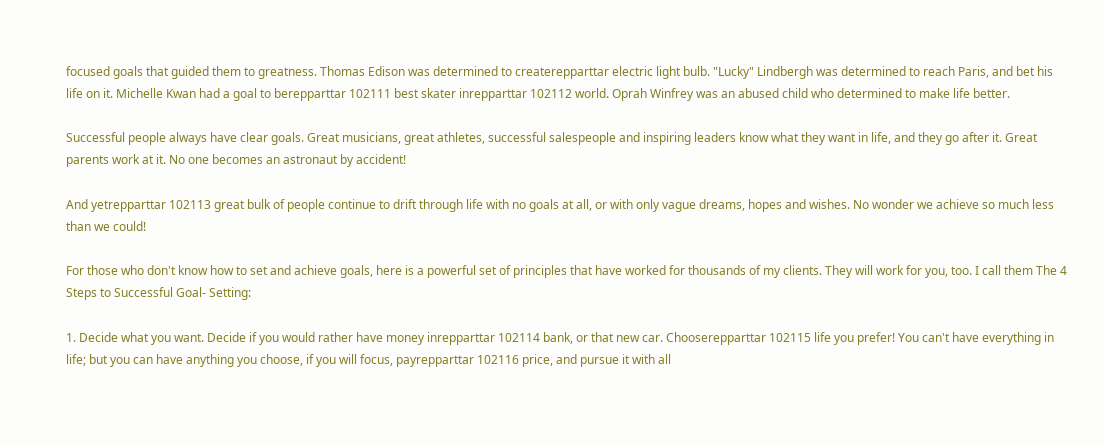focused goals that guided them to greatness. Thomas Edison was determined to createrepparttar electric light bulb. "Lucky" Lindbergh was determined to reach Paris, and bet his life on it. Michelle Kwan had a goal to berepparttar 102111 best skater inrepparttar 102112 world. Oprah Winfrey was an abused child who determined to make life better.

Successful people always have clear goals. Great musicians, great athletes, successful salespeople and inspiring leaders know what they want in life, and they go after it. Great parents work at it. No one becomes an astronaut by accident!

And yetrepparttar 102113 great bulk of people continue to drift through life with no goals at all, or with only vague dreams, hopes and wishes. No wonder we achieve so much less than we could!

For those who don't know how to set and achieve goals, here is a powerful set of principles that have worked for thousands of my clients. They will work for you, too. I call them The 4 Steps to Successful Goal- Setting:

1. Decide what you want. Decide if you would rather have money inrepparttar 102114 bank, or that new car. Chooserepparttar 102115 life you prefer! You can't have everything in life; but you can have anything you choose, if you will focus, payrepparttar 102116 price, and pursue it with all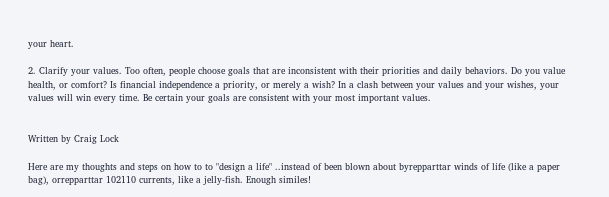your heart.

2. Clarify your values. Too often, people choose goals that are inconsistent with their priorities and daily behaviors. Do you value health, or comfort? Is financial independence a priority, or merely a wish? In a clash between your values and your wishes, your values will win every time. Be certain your goals are consistent with your most important values.


Written by Craig Lock

Here are my thoughts and steps on how to to "design a life" ..instead of been blown about byrepparttar winds of life (like a paper bag), orrepparttar 102110 currents, like a jelly-fish. Enough similes!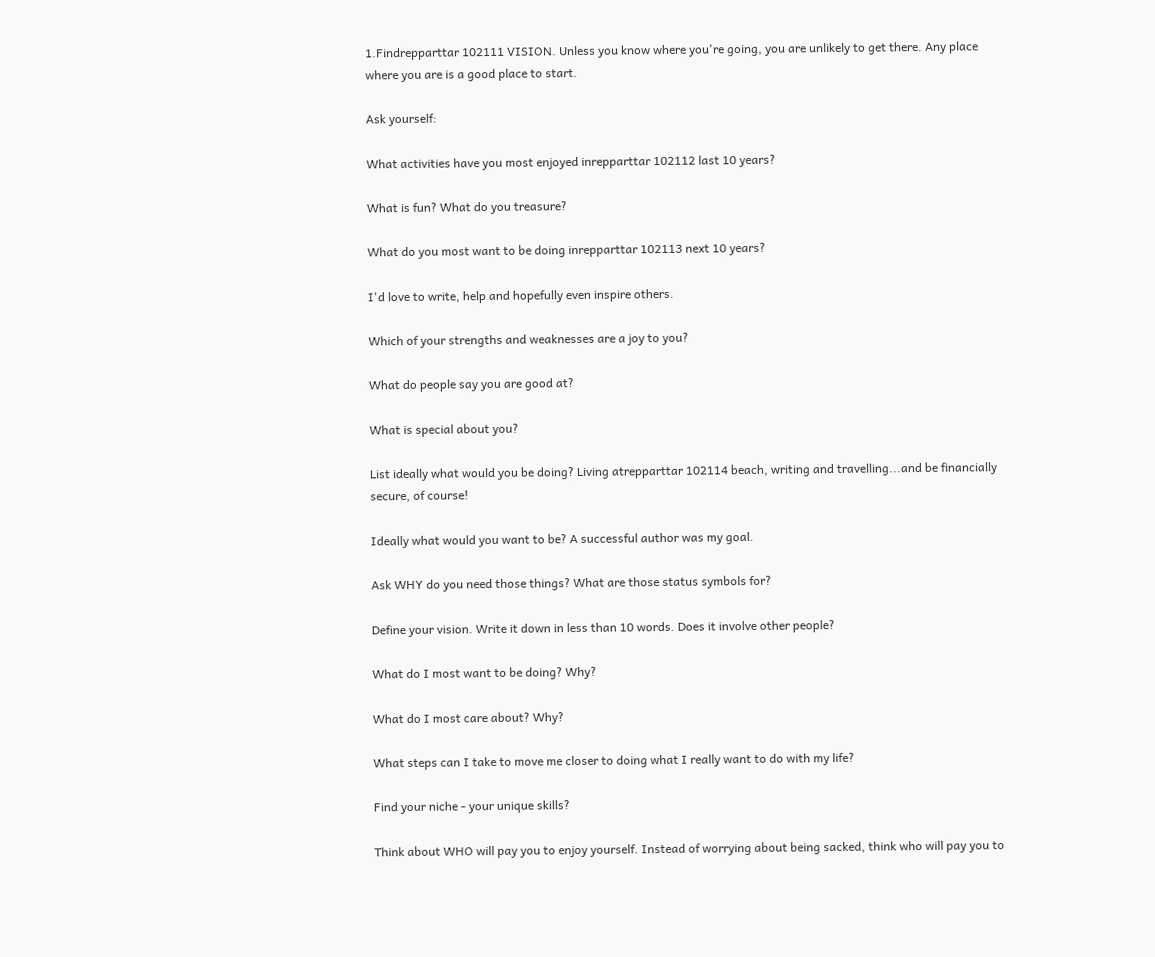1.Findrepparttar 102111 VISION. Unless you know where you're going, you are unlikely to get there. Any place where you are is a good place to start.

Ask yourself:

What activities have you most enjoyed inrepparttar 102112 last 10 years?

What is fun? What do you treasure?

What do you most want to be doing inrepparttar 102113 next 10 years?

I'd love to write, help and hopefully even inspire others.

Which of your strengths and weaknesses are a joy to you?

What do people say you are good at?

What is special about you?

List ideally what would you be doing? Living atrepparttar 102114 beach, writing and travelling...and be financially secure, of course!

Ideally what would you want to be? A successful author was my goal.

Ask WHY do you need those things? What are those status symbols for?

Define your vision. Write it down in less than 10 words. Does it involve other people?

What do I most want to be doing? Why?

What do I most care about? Why?

What steps can I take to move me closer to doing what I really want to do with my life?

Find your niche - your unique skills?

Think about WHO will pay you to enjoy yourself. Instead of worrying about being sacked, think who will pay you to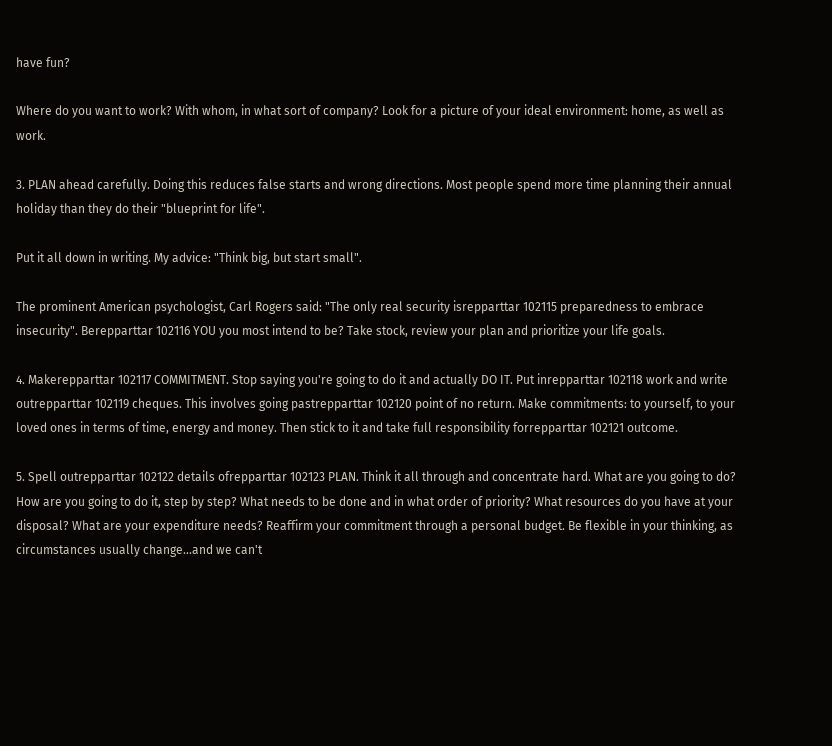have fun?

Where do you want to work? With whom, in what sort of company? Look for a picture of your ideal environment: home, as well as work.

3. PLAN ahead carefully. Doing this reduces false starts and wrong directions. Most people spend more time planning their annual holiday than they do their "blueprint for life".

Put it all down in writing. My advice: "Think big, but start small".

The prominent American psychologist, Carl Rogers said: "The only real security isrepparttar 102115 preparedness to embrace insecurity". Berepparttar 102116 YOU you most intend to be? Take stock, review your plan and prioritize your life goals.

4. Makerepparttar 102117 COMMITMENT. Stop saying you're going to do it and actually DO IT. Put inrepparttar 102118 work and write outrepparttar 102119 cheques. This involves going pastrepparttar 102120 point of no return. Make commitments: to yourself, to your loved ones in terms of time, energy and money. Then stick to it and take full responsibility forrepparttar 102121 outcome.

5. Spell outrepparttar 102122 details ofrepparttar 102123 PLAN. Think it all through and concentrate hard. What are you going to do? How are you going to do it, step by step? What needs to be done and in what order of priority? What resources do you have at your disposal? What are your expenditure needs? Reaffirm your commitment through a personal budget. Be flexible in your thinking, as circumstances usually change...and we can't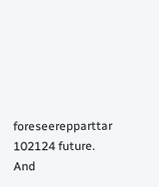foreseerepparttar 102124 future. And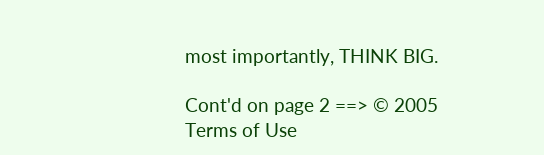most importantly, THINK BIG.

Cont'd on page 2 ==> © 2005
Terms of Use